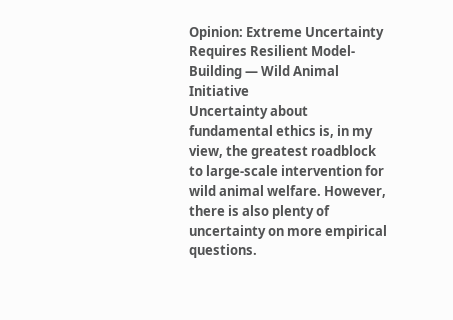Opinion: Extreme Uncertainty Requires Resilient Model-Building — Wild Animal Initiative
Uncertainty about fundamental ethics is, in my view, the greatest roadblock to large-scale intervention for wild animal welfare. However, there is also plenty of uncertainty on more empirical questions.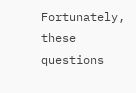Fortunately, these questions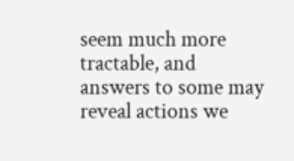seem much more tractable, and answers to some may reveal actions we